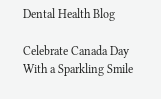Dental Health Blog

Celebrate Canada Day With a Sparkling Smile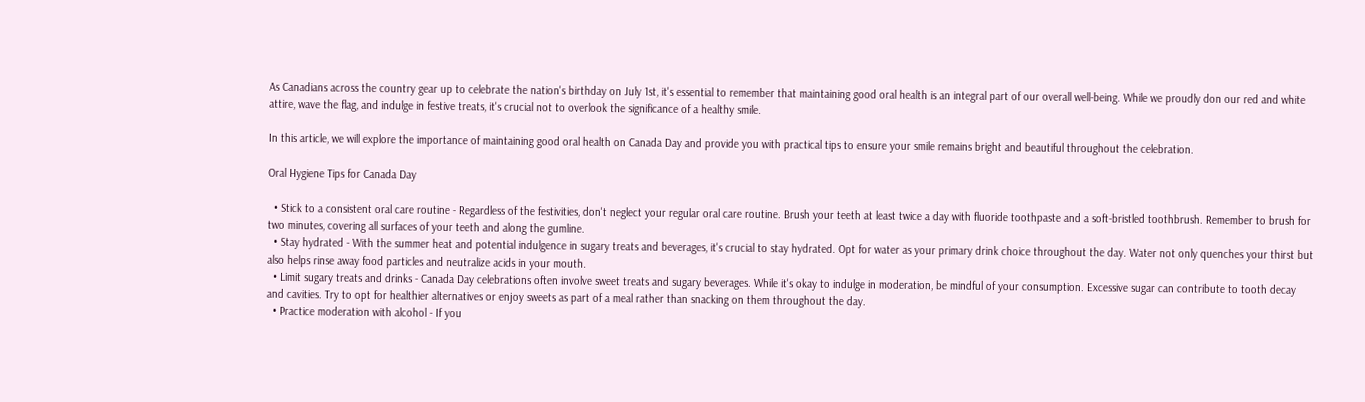As Canadians across the country gear up to celebrate the nation's birthday on July 1st, it's essential to remember that maintaining good oral health is an integral part of our overall well-being. While we proudly don our red and white attire, wave the flag, and indulge in festive treats, it's crucial not to overlook the significance of a healthy smile.

In this article, we will explore the importance of maintaining good oral health on Canada Day and provide you with practical tips to ensure your smile remains bright and beautiful throughout the celebration.

Oral Hygiene Tips for Canada Day

  • Stick to a consistent oral care routine - Regardless of the festivities, don't neglect your regular oral care routine. Brush your teeth at least twice a day with fluoride toothpaste and a soft-bristled toothbrush. Remember to brush for two minutes, covering all surfaces of your teeth and along the gumline.
  • Stay hydrated - With the summer heat and potential indulgence in sugary treats and beverages, it's crucial to stay hydrated. Opt for water as your primary drink choice throughout the day. Water not only quenches your thirst but also helps rinse away food particles and neutralize acids in your mouth.
  • Limit sugary treats and drinks - Canada Day celebrations often involve sweet treats and sugary beverages. While it's okay to indulge in moderation, be mindful of your consumption. Excessive sugar can contribute to tooth decay and cavities. Try to opt for healthier alternatives or enjoy sweets as part of a meal rather than snacking on them throughout the day.
  • Practice moderation with alcohol - If you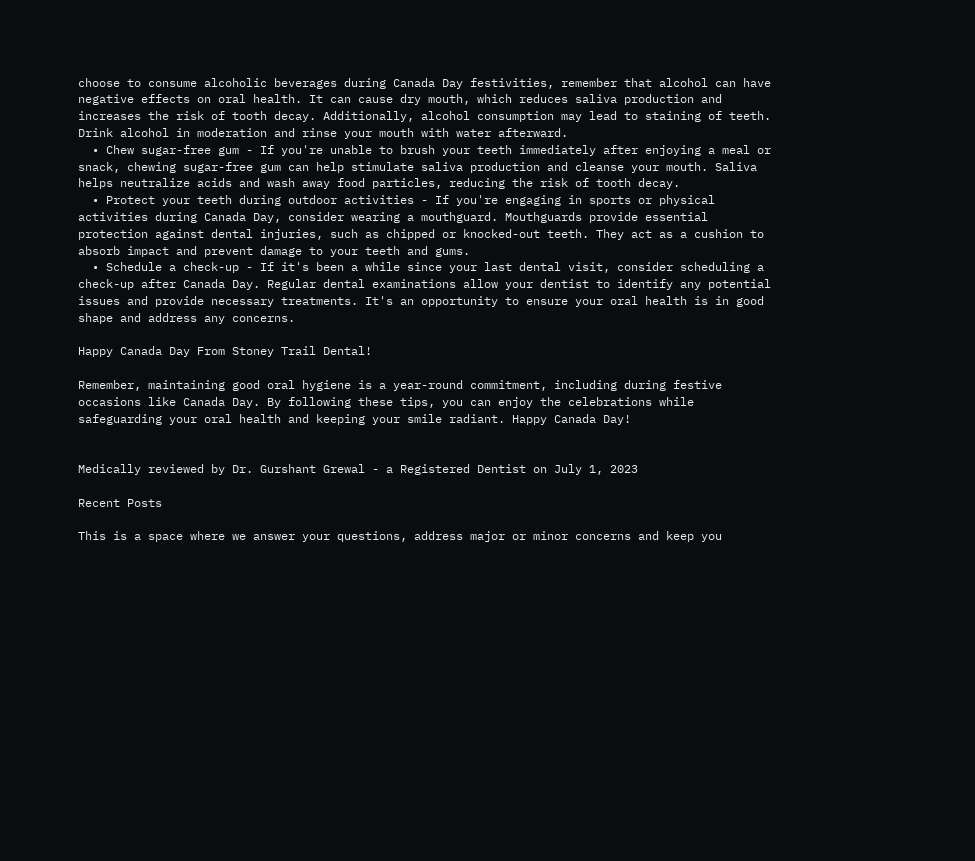choose to consume alcoholic beverages during Canada Day festivities, remember that alcohol can have negative effects on oral health. It can cause dry mouth, which reduces saliva production and increases the risk of tooth decay. Additionally, alcohol consumption may lead to staining of teeth. Drink alcohol in moderation and rinse your mouth with water afterward.
  • Chew sugar-free gum - If you're unable to brush your teeth immediately after enjoying a meal or snack, chewing sugar-free gum can help stimulate saliva production and cleanse your mouth. Saliva helps neutralize acids and wash away food particles, reducing the risk of tooth decay.
  • Protect your teeth during outdoor activities - If you're engaging in sports or physical activities during Canada Day, consider wearing a mouthguard. Mouthguards provide essential protection against dental injuries, such as chipped or knocked-out teeth. They act as a cushion to absorb impact and prevent damage to your teeth and gums.
  • Schedule a check-up - If it's been a while since your last dental visit, consider scheduling a check-up after Canada Day. Regular dental examinations allow your dentist to identify any potential issues and provide necessary treatments. It's an opportunity to ensure your oral health is in good shape and address any concerns.

Happy Canada Day From Stoney Trail Dental!

Remember, maintaining good oral hygiene is a year-round commitment, including during festive occasions like Canada Day. By following these tips, you can enjoy the celebrations while safeguarding your oral health and keeping your smile radiant. Happy Canada Day!


Medically reviewed by Dr. Gurshant Grewal - a Registered Dentist on July 1, 2023

Recent Posts

This is a space where we answer your questions, address major or minor concerns and keep you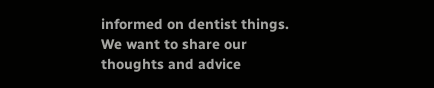informed on dentist things. We want to share our thoughts and advice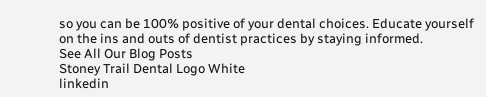so you can be 100% positive of your dental choices. Educate yourself on the ins and outs of dentist practices by staying informed.
See All Our Blog Posts
Stoney Trail Dental Logo White
linkedin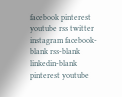facebook pinterest youtube rss twitter instagram facebook-blank rss-blank linkedin-blank pinterest youtube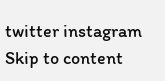twitter instagram Skip to content